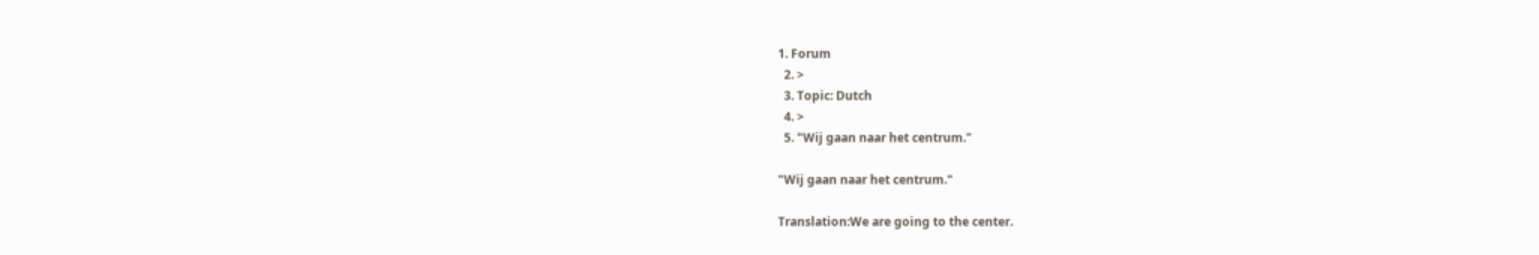1. Forum
  2. >
  3. Topic: Dutch
  4. >
  5. "Wij gaan naar het centrum."

"Wij gaan naar het centrum."

Translation:We are going to the center.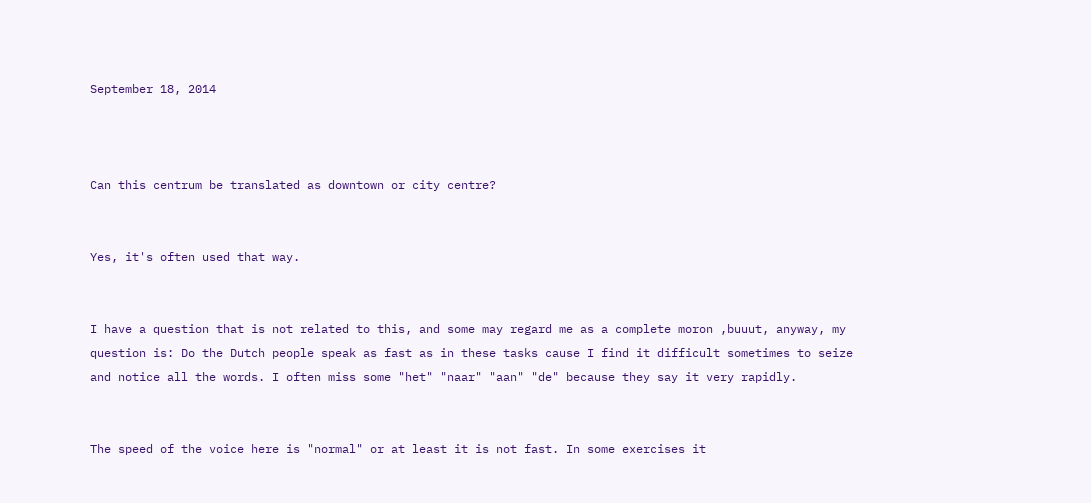September 18, 2014



Can this centrum be translated as downtown or city centre?


Yes, it's often used that way.


I have a question that is not related to this, and some may regard me as a complete moron ,buuut, anyway, my question is: Do the Dutch people speak as fast as in these tasks cause I find it difficult sometimes to seize and notice all the words. I often miss some "het" "naar" "aan" "de" because they say it very rapidly.


The speed of the voice here is "normal" or at least it is not fast. In some exercises it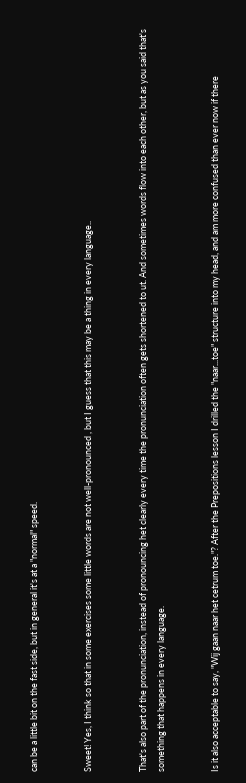can be a little bit on the fast side, but in general it's at a "normal" speed.


Sweet! Yes, I think so that in some exercises some little words are not well-pronounced , but I guess that this may be a thing in every language..


That's also part of the pronunciation, instead of pronouncing het clearly every time the pronunciation often gets shortened to ut. And sometimes words flow into each other, but as you said that's something that happens in every language.


Is it also acceptable to say, "Wij gaan naar het cetrum toe."? After the Prepositions lesson I drilled the "naar...toe" structure into my head, and am more confused than ever now if there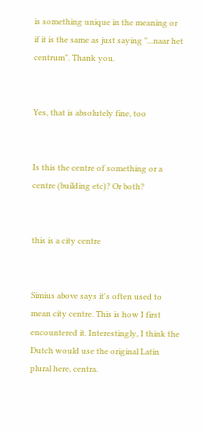is something unique in the meaning or if it is the same as just saying "...naar het centrum". Thank you.


Yes, that is absolutely fine, too


Is this the centre of something or a centre (building etc)? Or both?


this is a city centre


Simius above says it's often used to mean city centre. This is how I first encountered it. Interestingly, I think the Dutch would use the original Latin plural here, centra.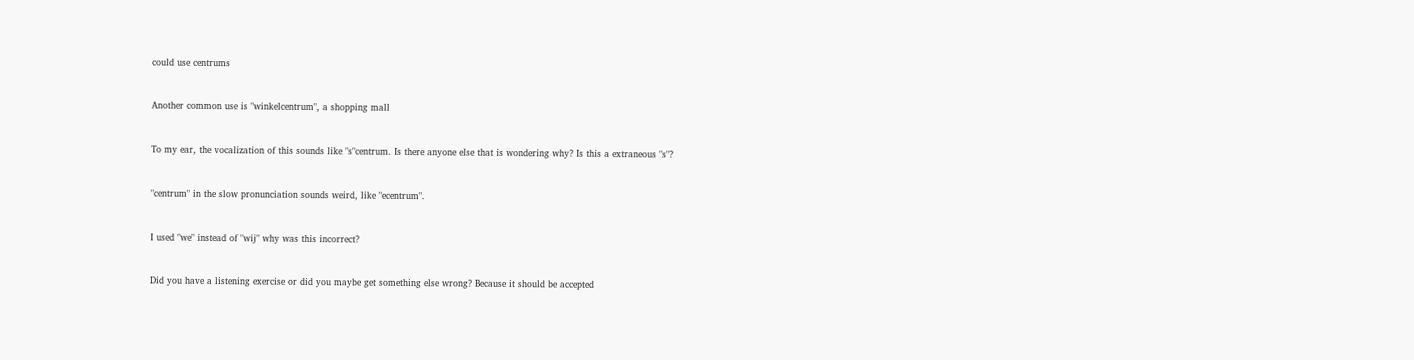could use centrums


Another common use is "winkelcentrum", a shopping mall


To my ear, the vocalization of this sounds like "s"centrum. Is there anyone else that is wondering why? Is this a extraneous "s"?


"centrum" in the slow pronunciation sounds weird, like "ecentrum".


I used "we" instead of "wij" why was this incorrect?


Did you have a listening exercise or did you maybe get something else wrong? Because it should be accepted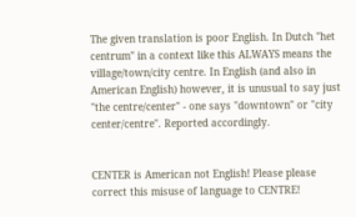The given translation is poor English. In Dutch "het centrum" in a context like this ALWAYS means the village/town/city centre. In English (and also in American English) however, it is unusual to say just "the centre/center" - one says "downtown" or "city center/centre". Reported accordingly.


CENTER is American not English! Please please correct this misuse of language to CENTRE!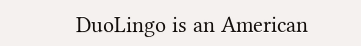DuoLingo is an American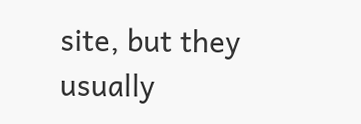site, but they usually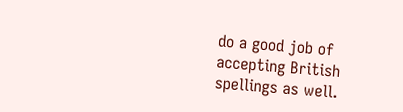do a good job of accepting British spellings as well.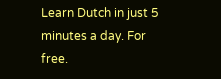Learn Dutch in just 5 minutes a day. For free.